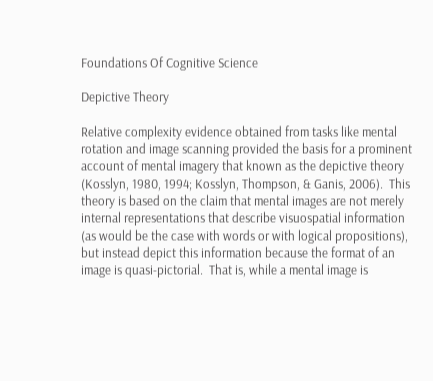Foundations Of Cognitive Science

Depictive Theory

Relative complexity evidence obtained from tasks like mental rotation and image scanning provided the basis for a prominent account of mental imagery that known as the depictive theory (Kosslyn, 1980, 1994; Kosslyn, Thompson, & Ganis, 2006).  This theory is based on the claim that mental images are not merely internal representations that describe visuospatial information (as would be the case with words or with logical propositions), but instead depict this information because the format of an image is quasi-pictorial.  That is, while a mental image is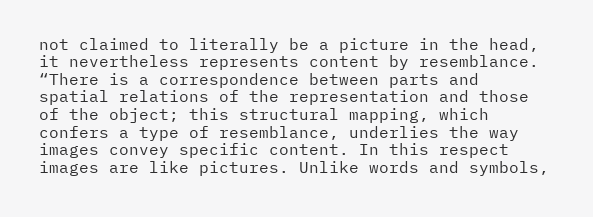not claimed to literally be a picture in the head, it nevertheless represents content by resemblance. “There is a correspondence between parts and spatial relations of the representation and those of the object; this structural mapping, which confers a type of resemblance, underlies the way images convey specific content. In this respect images are like pictures. Unlike words and symbols,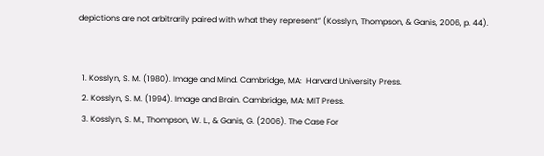depictions are not arbitrarily paired with what they represent” (Kosslyn, Thompson, & Ganis, 2006, p. 44).


  1. Kosslyn, S. M. (1980). Image and Mind. Cambridge, MA:  Harvard University Press.
  2. Kosslyn, S. M. (1994). Image and Brain. Cambridge, MA: MIT Press.
  3. Kosslyn, S. M., Thompson, W. L., & Ganis, G. (2006). The Case For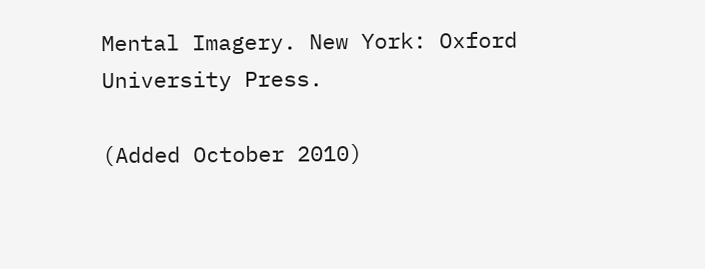Mental Imagery. New York: Oxford University Press.

(Added October 2010)